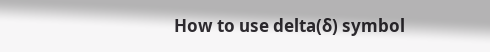How to use delta(δ) symbol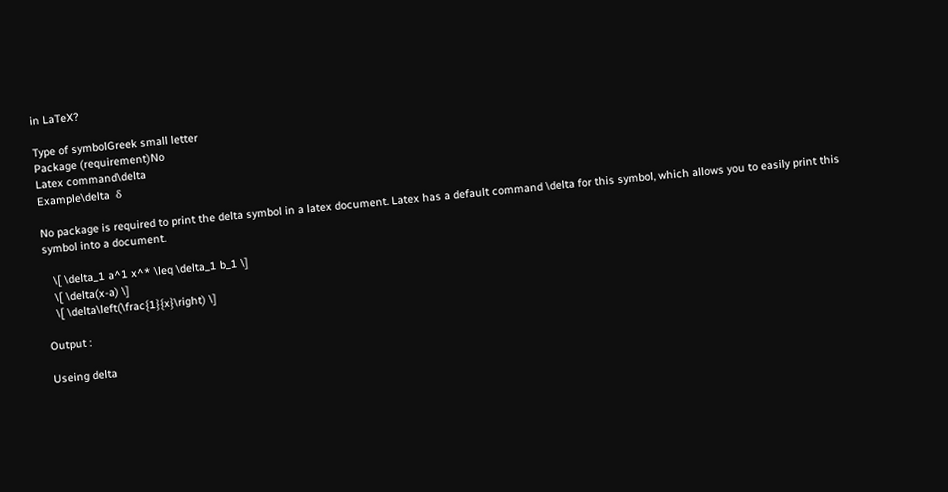in LaTeX?

Type of symbolGreek small letter
Package (requirement)No
Latex command\delta
Example\delta  δ

No package is required to print the delta symbol in a latex document. Latex has a default command \delta for this symbol, which allows you to easily print this symbol into a document.

   \[ \delta_1 a^1 x^* \leq \delta_1 b_1 \]
   \[ \delta(x-a) \]
   \[ \delta\left(\frac{1}{x}\right) \]

Output :

Useing delta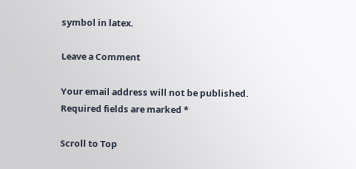symbol in latex.

Leave a Comment

Your email address will not be published. Required fields are marked *

Scroll to Top